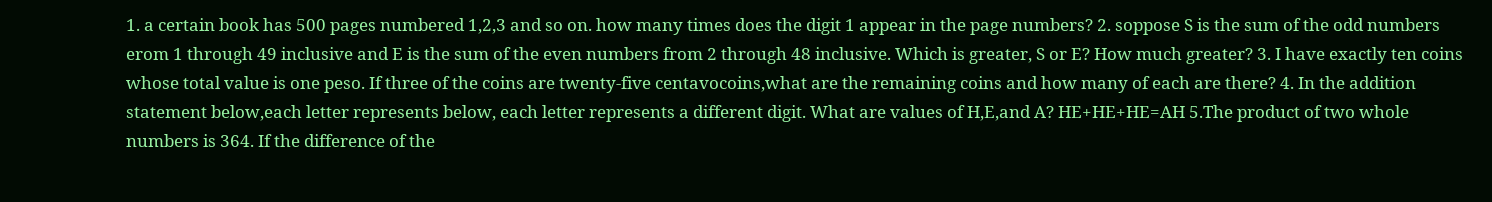1. a certain book has 500 pages numbered 1,2,3 and so on. how many times does the digit 1 appear in the page numbers? 2. soppose S is the sum of the odd numbers erom 1 through 49 inclusive and E is the sum of the even numbers from 2 through 48 inclusive. Which is greater, S or E? How much greater? 3. I have exactly ten coins whose total value is one peso. If three of the coins are twenty-five centavocoins,what are the remaining coins and how many of each are there? 4. In the addition statement below,each letter represents below, each letter represents a different digit. What are values of H,E,and A? HE+HE+HE=AH 5.The product of two whole numbers is 364. If the difference of the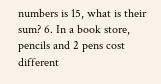numbers is 15, what is their sum? 6. In a book store, pencils and 2 pens cost different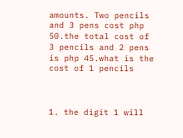amounts. Two pencils and 3 pens cost php 50.the total cost of 3 pencils and 2 pens is php 45.what is the cost of 1 pencils



1. the digit 1 will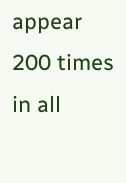appear 200 times in all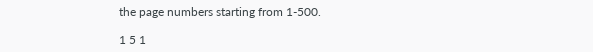the page numbers starting from 1-500.

1 5 1